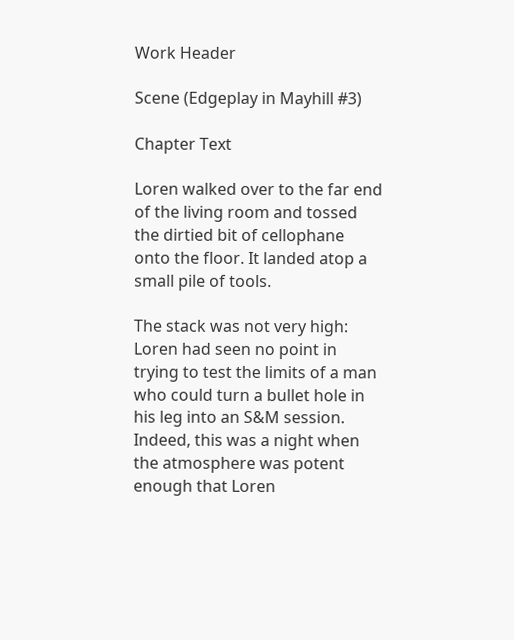Work Header

Scene (Edgeplay in Mayhill #3)

Chapter Text

Loren walked over to the far end of the living room and tossed the dirtied bit of cellophane onto the floor. It landed atop a small pile of tools.

The stack was not very high: Loren had seen no point in trying to test the limits of a man who could turn a bullet hole in his leg into an S&M session. Indeed, this was a night when the atmosphere was potent enough that Loren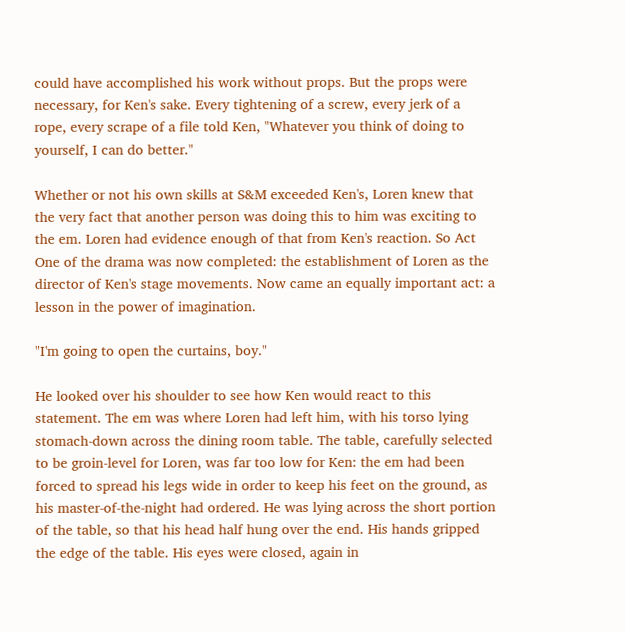could have accomplished his work without props. But the props were necessary, for Ken's sake. Every tightening of a screw, every jerk of a rope, every scrape of a file told Ken, "Whatever you think of doing to yourself, I can do better."

Whether or not his own skills at S&M exceeded Ken's, Loren knew that the very fact that another person was doing this to him was exciting to the em. Loren had evidence enough of that from Ken's reaction. So Act One of the drama was now completed: the establishment of Loren as the director of Ken's stage movements. Now came an equally important act: a lesson in the power of imagination.

"I'm going to open the curtains, boy."

He looked over his shoulder to see how Ken would react to this statement. The em was where Loren had left him, with his torso lying stomach-down across the dining room table. The table, carefully selected to be groin-level for Loren, was far too low for Ken: the em had been forced to spread his legs wide in order to keep his feet on the ground, as his master-of-the-night had ordered. He was lying across the short portion of the table, so that his head half hung over the end. His hands gripped the edge of the table. His eyes were closed, again in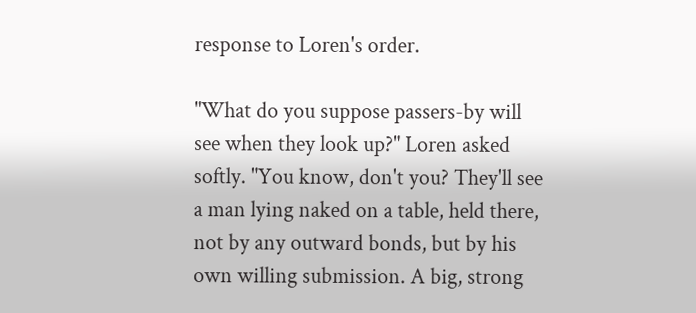response to Loren's order.

"What do you suppose passers-by will see when they look up?" Loren asked softly. "You know, don't you? They'll see a man lying naked on a table, held there, not by any outward bonds, but by his own willing submission. A big, strong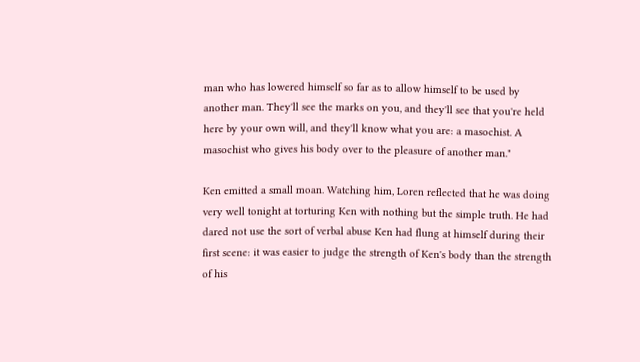man who has lowered himself so far as to allow himself to be used by another man. They'll see the marks on you, and they'll see that you're held here by your own will, and they'll know what you are: a masochist. A masochist who gives his body over to the pleasure of another man."

Ken emitted a small moan. Watching him, Loren reflected that he was doing very well tonight at torturing Ken with nothing but the simple truth. He had dared not use the sort of verbal abuse Ken had flung at himself during their first scene: it was easier to judge the strength of Ken's body than the strength of his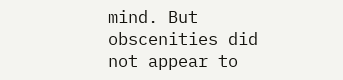mind. But obscenities did not appear to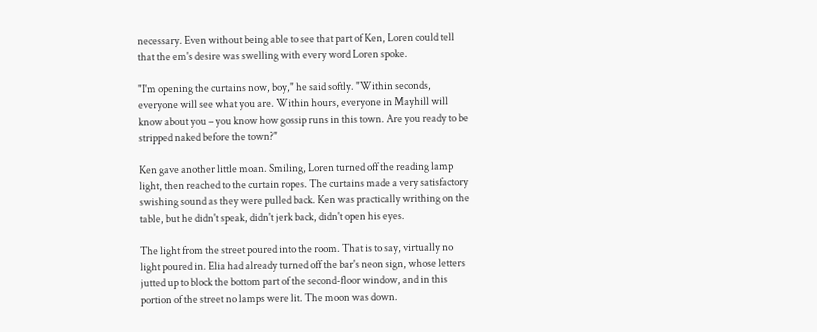necessary. Even without being able to see that part of Ken, Loren could tell that the em's desire was swelling with every word Loren spoke.

"I'm opening the curtains now, boy," he said softly. "Within seconds, everyone will see what you are. Within hours, everyone in Mayhill will know about you – you know how gossip runs in this town. Are you ready to be stripped naked before the town?"

Ken gave another little moan. Smiling, Loren turned off the reading lamp light, then reached to the curtain ropes. The curtains made a very satisfactory swishing sound as they were pulled back. Ken was practically writhing on the table, but he didn't speak, didn't jerk back, didn't open his eyes.

The light from the street poured into the room. That is to say, virtually no light poured in. Elia had already turned off the bar's neon sign, whose letters jutted up to block the bottom part of the second-floor window, and in this portion of the street no lamps were lit. The moon was down.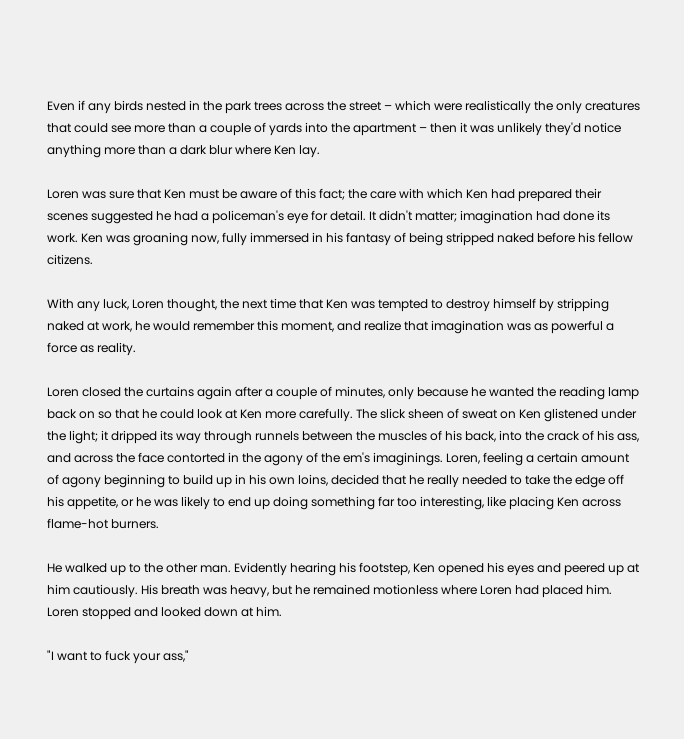Even if any birds nested in the park trees across the street – which were realistically the only creatures that could see more than a couple of yards into the apartment – then it was unlikely they'd notice anything more than a dark blur where Ken lay.

Loren was sure that Ken must be aware of this fact; the care with which Ken had prepared their scenes suggested he had a policeman's eye for detail. It didn't matter; imagination had done its work. Ken was groaning now, fully immersed in his fantasy of being stripped naked before his fellow citizens.

With any luck, Loren thought, the next time that Ken was tempted to destroy himself by stripping naked at work, he would remember this moment, and realize that imagination was as powerful a force as reality.

Loren closed the curtains again after a couple of minutes, only because he wanted the reading lamp back on so that he could look at Ken more carefully. The slick sheen of sweat on Ken glistened under the light; it dripped its way through runnels between the muscles of his back, into the crack of his ass, and across the face contorted in the agony of the em's imaginings. Loren, feeling a certain amount of agony beginning to build up in his own loins, decided that he really needed to take the edge off his appetite, or he was likely to end up doing something far too interesting, like placing Ken across flame-hot burners.

He walked up to the other man. Evidently hearing his footstep, Ken opened his eyes and peered up at him cautiously. His breath was heavy, but he remained motionless where Loren had placed him. Loren stopped and looked down at him.

"I want to fuck your ass,"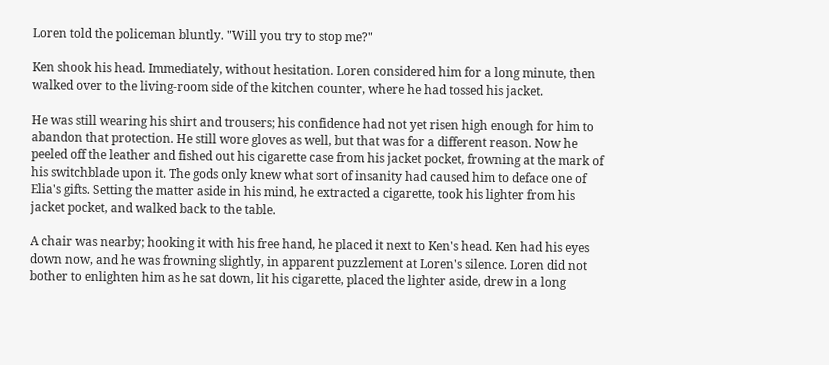Loren told the policeman bluntly. "Will you try to stop me?"

Ken shook his head. Immediately, without hesitation. Loren considered him for a long minute, then walked over to the living-room side of the kitchen counter, where he had tossed his jacket.

He was still wearing his shirt and trousers; his confidence had not yet risen high enough for him to abandon that protection. He still wore gloves as well, but that was for a different reason. Now he peeled off the leather and fished out his cigarette case from his jacket pocket, frowning at the mark of his switchblade upon it. The gods only knew what sort of insanity had caused him to deface one of Elia's gifts. Setting the matter aside in his mind, he extracted a cigarette, took his lighter from his jacket pocket, and walked back to the table.

A chair was nearby; hooking it with his free hand, he placed it next to Ken's head. Ken had his eyes down now, and he was frowning slightly, in apparent puzzlement at Loren's silence. Loren did not bother to enlighten him as he sat down, lit his cigarette, placed the lighter aside, drew in a long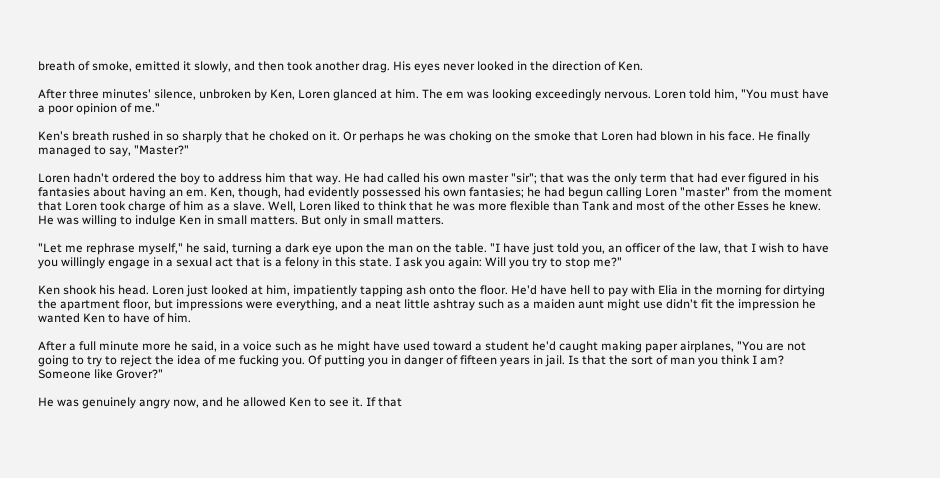breath of smoke, emitted it slowly, and then took another drag. His eyes never looked in the direction of Ken.

After three minutes' silence, unbroken by Ken, Loren glanced at him. The em was looking exceedingly nervous. Loren told him, "You must have a poor opinion of me."

Ken's breath rushed in so sharply that he choked on it. Or perhaps he was choking on the smoke that Loren had blown in his face. He finally managed to say, "Master?"

Loren hadn't ordered the boy to address him that way. He had called his own master "sir"; that was the only term that had ever figured in his fantasies about having an em. Ken, though, had evidently possessed his own fantasies; he had begun calling Loren "master" from the moment that Loren took charge of him as a slave. Well, Loren liked to think that he was more flexible than Tank and most of the other Esses he knew. He was willing to indulge Ken in small matters. But only in small matters.

"Let me rephrase myself," he said, turning a dark eye upon the man on the table. "I have just told you, an officer of the law, that I wish to have you willingly engage in a sexual act that is a felony in this state. I ask you again: Will you try to stop me?"

Ken shook his head. Loren just looked at him, impatiently tapping ash onto the floor. He'd have hell to pay with Elia in the morning for dirtying the apartment floor, but impressions were everything, and a neat little ashtray such as a maiden aunt might use didn't fit the impression he wanted Ken to have of him.

After a full minute more he said, in a voice such as he might have used toward a student he'd caught making paper airplanes, "You are not going to try to reject the idea of me fucking you. Of putting you in danger of fifteen years in jail. Is that the sort of man you think I am? Someone like Grover?"

He was genuinely angry now, and he allowed Ken to see it. If that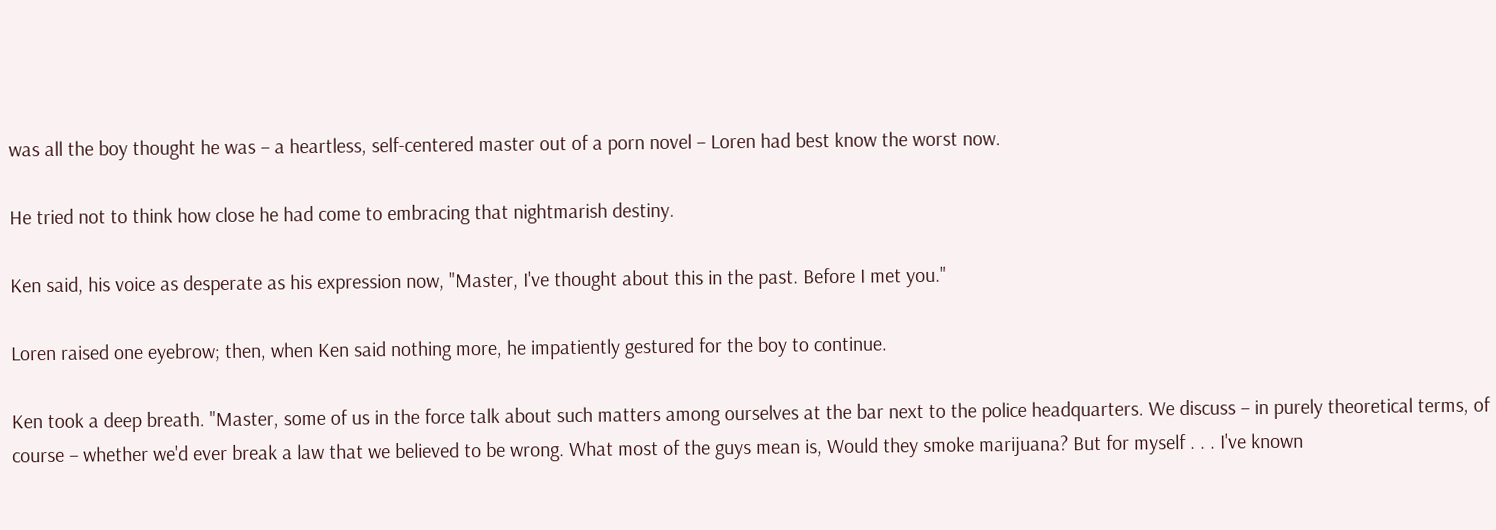was all the boy thought he was – a heartless, self-centered master out of a porn novel – Loren had best know the worst now.

He tried not to think how close he had come to embracing that nightmarish destiny.

Ken said, his voice as desperate as his expression now, "Master, I've thought about this in the past. Before I met you."

Loren raised one eyebrow; then, when Ken said nothing more, he impatiently gestured for the boy to continue.

Ken took a deep breath. "Master, some of us in the force talk about such matters among ourselves at the bar next to the police headquarters. We discuss – in purely theoretical terms, of course – whether we'd ever break a law that we believed to be wrong. What most of the guys mean is, Would they smoke marijuana? But for myself . . . I've known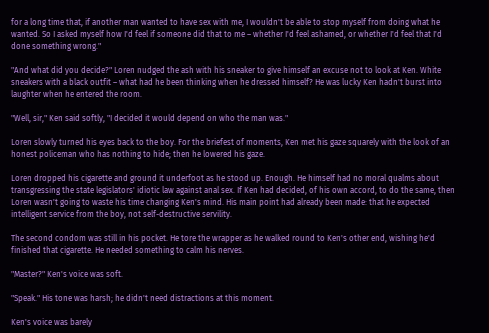for a long time that, if another man wanted to have sex with me, I wouldn't be able to stop myself from doing what he wanted. So I asked myself how I'd feel if someone did that to me – whether I'd feel ashamed, or whether I'd feel that I'd done something wrong."

"And what did you decide?" Loren nudged the ash with his sneaker to give himself an excuse not to look at Ken. White sneakers with a black outfit – what had he been thinking when he dressed himself? He was lucky Ken hadn't burst into laughter when he entered the room.

"Well, sir," Ken said softly, "I decided it would depend on who the man was."

Loren slowly turned his eyes back to the boy. For the briefest of moments, Ken met his gaze squarely with the look of an honest policeman who has nothing to hide; then he lowered his gaze.

Loren dropped his cigarette and ground it underfoot as he stood up. Enough. He himself had no moral qualms about transgressing the state legislators' idiotic law against anal sex. If Ken had decided, of his own accord, to do the same, then Loren wasn't going to waste his time changing Ken's mind. His main point had already been made: that he expected intelligent service from the boy, not self-destructive servility.

The second condom was still in his pocket. He tore the wrapper as he walked round to Ken's other end, wishing he'd finished that cigarette. He needed something to calm his nerves.

"Master?" Ken's voice was soft.

"Speak." His tone was harsh; he didn't need distractions at this moment.

Ken's voice was barely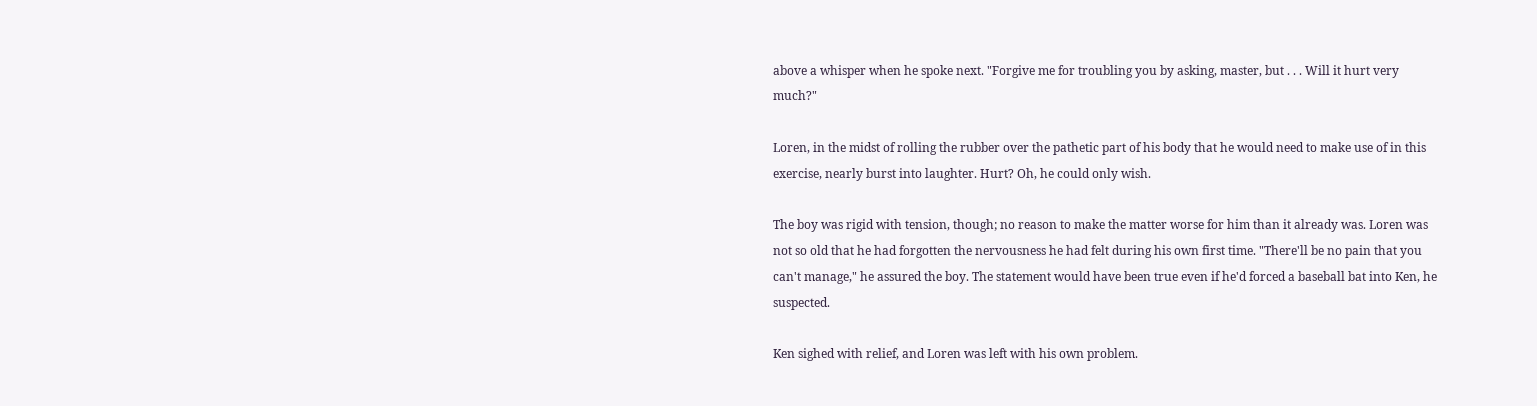above a whisper when he spoke next. "Forgive me for troubling you by asking, master, but . . . Will it hurt very much?"

Loren, in the midst of rolling the rubber over the pathetic part of his body that he would need to make use of in this exercise, nearly burst into laughter. Hurt? Oh, he could only wish.

The boy was rigid with tension, though; no reason to make the matter worse for him than it already was. Loren was not so old that he had forgotten the nervousness he had felt during his own first time. "There'll be no pain that you can't manage," he assured the boy. The statement would have been true even if he'd forced a baseball bat into Ken, he suspected.

Ken sighed with relief, and Loren was left with his own problem.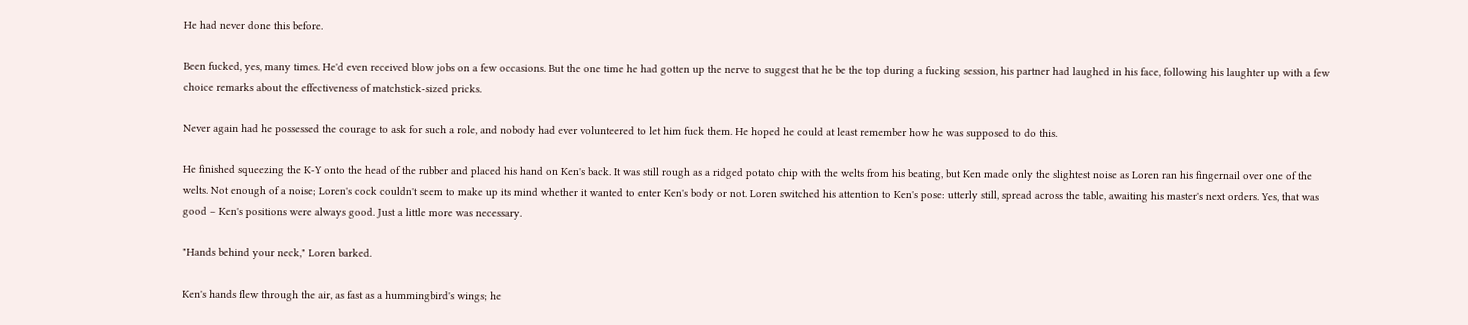He had never done this before.

Been fucked, yes, many times. He'd even received blow jobs on a few occasions. But the one time he had gotten up the nerve to suggest that he be the top during a fucking session, his partner had laughed in his face, following his laughter up with a few choice remarks about the effectiveness of matchstick-sized pricks.

Never again had he possessed the courage to ask for such a role, and nobody had ever volunteered to let him fuck them. He hoped he could at least remember how he was supposed to do this.

He finished squeezing the K-Y onto the head of the rubber and placed his hand on Ken's back. It was still rough as a ridged potato chip with the welts from his beating, but Ken made only the slightest noise as Loren ran his fingernail over one of the welts. Not enough of a noise; Loren's cock couldn't seem to make up its mind whether it wanted to enter Ken's body or not. Loren switched his attention to Ken's pose: utterly still, spread across the table, awaiting his master's next orders. Yes, that was good – Ken's positions were always good. Just a little more was necessary.

"Hands behind your neck," Loren barked.

Ken's hands flew through the air, as fast as a hummingbird's wings; he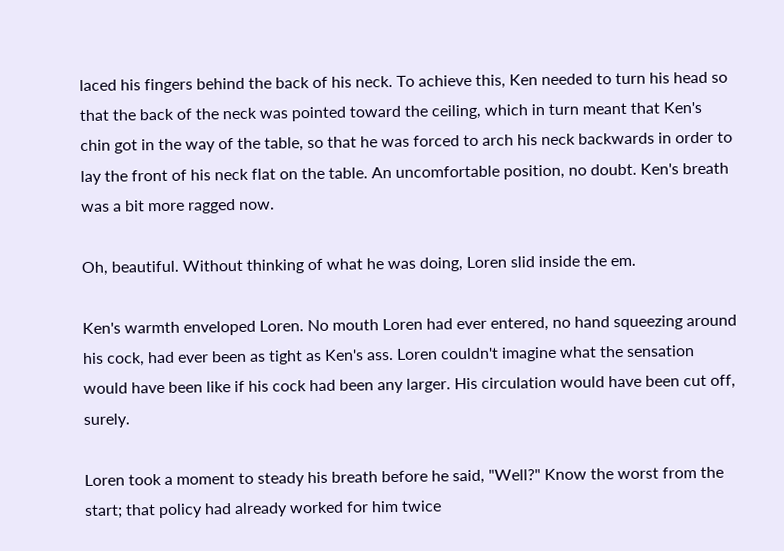laced his fingers behind the back of his neck. To achieve this, Ken needed to turn his head so that the back of the neck was pointed toward the ceiling, which in turn meant that Ken's chin got in the way of the table, so that he was forced to arch his neck backwards in order to lay the front of his neck flat on the table. An uncomfortable position, no doubt. Ken's breath was a bit more ragged now.

Oh, beautiful. Without thinking of what he was doing, Loren slid inside the em.

Ken's warmth enveloped Loren. No mouth Loren had ever entered, no hand squeezing around his cock, had ever been as tight as Ken's ass. Loren couldn't imagine what the sensation would have been like if his cock had been any larger. His circulation would have been cut off, surely.

Loren took a moment to steady his breath before he said, "Well?" Know the worst from the start; that policy had already worked for him twice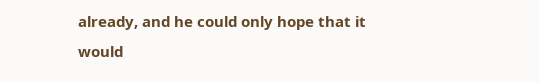already, and he could only hope that it would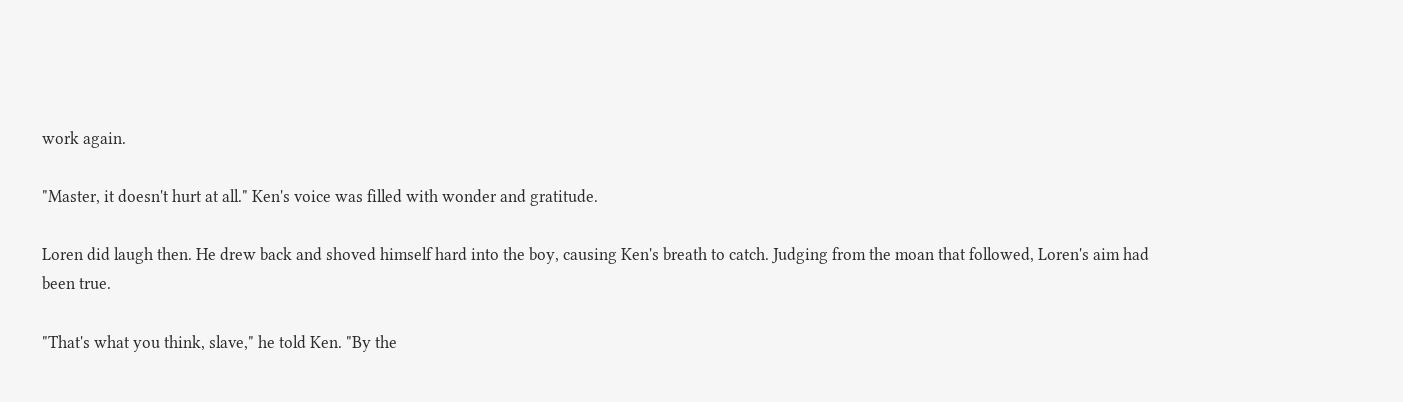work again.

"Master, it doesn't hurt at all." Ken's voice was filled with wonder and gratitude.

Loren did laugh then. He drew back and shoved himself hard into the boy, causing Ken's breath to catch. Judging from the moan that followed, Loren's aim had been true.

"That's what you think, slave," he told Ken. "By the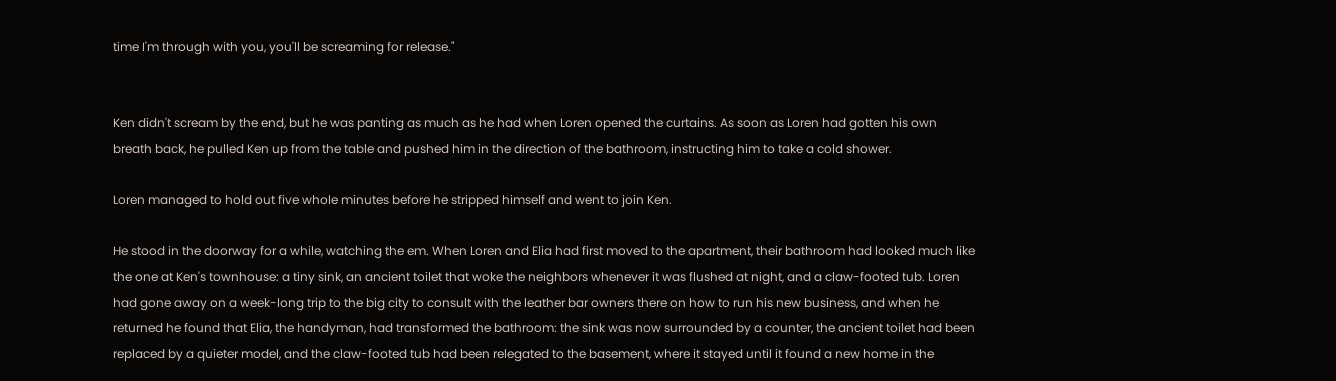time I'm through with you, you'll be screaming for release."


Ken didn't scream by the end, but he was panting as much as he had when Loren opened the curtains. As soon as Loren had gotten his own breath back, he pulled Ken up from the table and pushed him in the direction of the bathroom, instructing him to take a cold shower.

Loren managed to hold out five whole minutes before he stripped himself and went to join Ken.

He stood in the doorway for a while, watching the em. When Loren and Elia had first moved to the apartment, their bathroom had looked much like the one at Ken's townhouse: a tiny sink, an ancient toilet that woke the neighbors whenever it was flushed at night, and a claw-footed tub. Loren had gone away on a week-long trip to the big city to consult with the leather bar owners there on how to run his new business, and when he returned he found that Elia, the handyman, had transformed the bathroom: the sink was now surrounded by a counter, the ancient toilet had been replaced by a quieter model, and the claw-footed tub had been relegated to the basement, where it stayed until it found a new home in the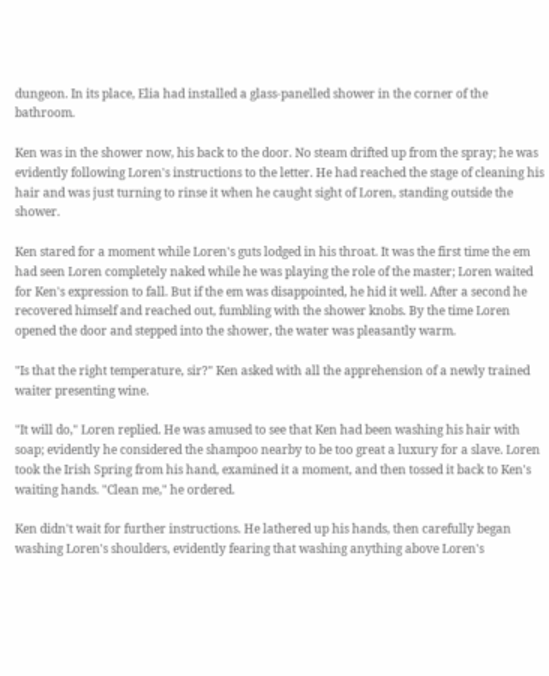dungeon. In its place, Elia had installed a glass-panelled shower in the corner of the bathroom.

Ken was in the shower now, his back to the door. No steam drifted up from the spray; he was evidently following Loren's instructions to the letter. He had reached the stage of cleaning his hair and was just turning to rinse it when he caught sight of Loren, standing outside the shower.

Ken stared for a moment while Loren's guts lodged in his throat. It was the first time the em had seen Loren completely naked while he was playing the role of the master; Loren waited for Ken's expression to fall. But if the em was disappointed, he hid it well. After a second he recovered himself and reached out, fumbling with the shower knobs. By the time Loren opened the door and stepped into the shower, the water was pleasantly warm.

"Is that the right temperature, sir?" Ken asked with all the apprehension of a newly trained waiter presenting wine.

"It will do," Loren replied. He was amused to see that Ken had been washing his hair with soap; evidently he considered the shampoo nearby to be too great a luxury for a slave. Loren took the Irish Spring from his hand, examined it a moment, and then tossed it back to Ken's waiting hands. "Clean me," he ordered.

Ken didn't wait for further instructions. He lathered up his hands, then carefully began washing Loren's shoulders, evidently fearing that washing anything above Loren's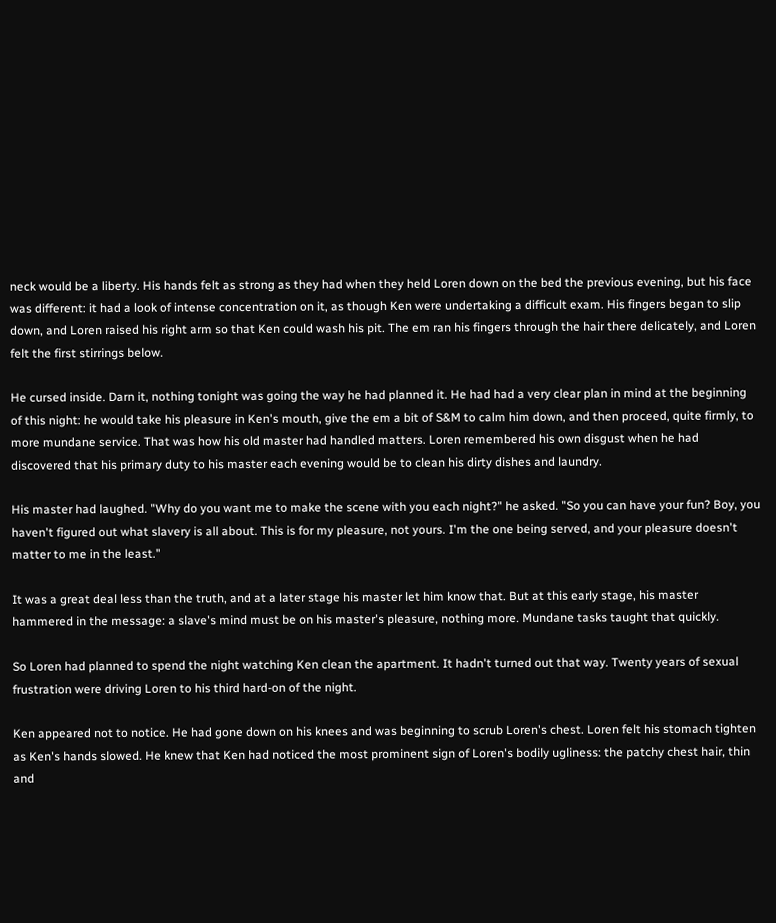neck would be a liberty. His hands felt as strong as they had when they held Loren down on the bed the previous evening, but his face was different: it had a look of intense concentration on it, as though Ken were undertaking a difficult exam. His fingers began to slip down, and Loren raised his right arm so that Ken could wash his pit. The em ran his fingers through the hair there delicately, and Loren felt the first stirrings below.

He cursed inside. Darn it, nothing tonight was going the way he had planned it. He had had a very clear plan in mind at the beginning of this night: he would take his pleasure in Ken's mouth, give the em a bit of S&M to calm him down, and then proceed, quite firmly, to more mundane service. That was how his old master had handled matters. Loren remembered his own disgust when he had discovered that his primary duty to his master each evening would be to clean his dirty dishes and laundry.

His master had laughed. "Why do you want me to make the scene with you each night?" he asked. "So you can have your fun? Boy, you haven't figured out what slavery is all about. This is for my pleasure, not yours. I'm the one being served, and your pleasure doesn't matter to me in the least."

It was a great deal less than the truth, and at a later stage his master let him know that. But at this early stage, his master hammered in the message: a slave's mind must be on his master's pleasure, nothing more. Mundane tasks taught that quickly.

So Loren had planned to spend the night watching Ken clean the apartment. It hadn't turned out that way. Twenty years of sexual frustration were driving Loren to his third hard-on of the night.

Ken appeared not to notice. He had gone down on his knees and was beginning to scrub Loren's chest. Loren felt his stomach tighten as Ken's hands slowed. He knew that Ken had noticed the most prominent sign of Loren's bodily ugliness: the patchy chest hair, thin and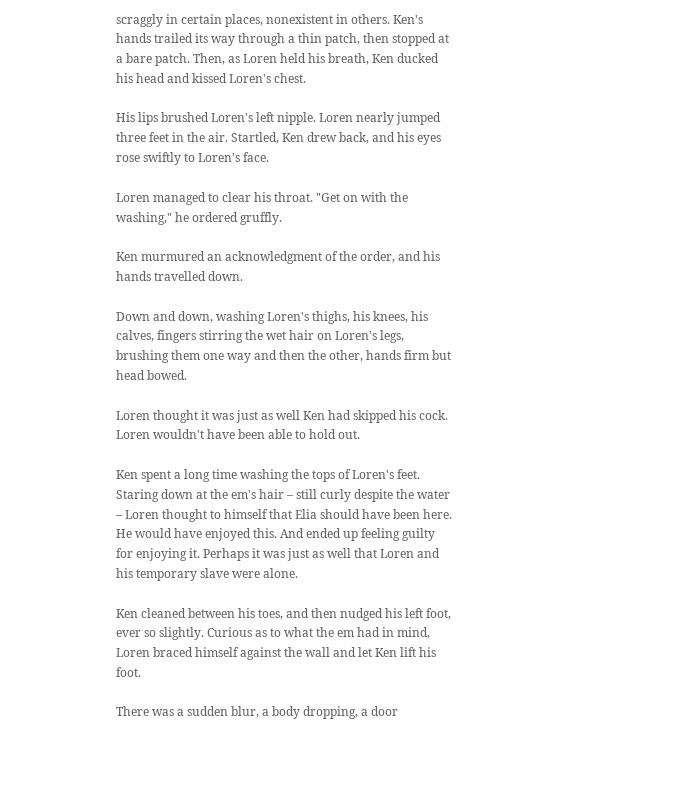scraggly in certain places, nonexistent in others. Ken's hands trailed its way through a thin patch, then stopped at a bare patch. Then, as Loren held his breath, Ken ducked his head and kissed Loren's chest.

His lips brushed Loren's left nipple. Loren nearly jumped three feet in the air. Startled, Ken drew back, and his eyes rose swiftly to Loren's face.

Loren managed to clear his throat. "Get on with the washing," he ordered gruffly.

Ken murmured an acknowledgment of the order, and his hands travelled down.

Down and down, washing Loren's thighs, his knees, his calves, fingers stirring the wet hair on Loren's legs, brushing them one way and then the other, hands firm but head bowed.

Loren thought it was just as well Ken had skipped his cock. Loren wouldn't have been able to hold out.

Ken spent a long time washing the tops of Loren's feet. Staring down at the em's hair – still curly despite the water – Loren thought to himself that Elia should have been here. He would have enjoyed this. And ended up feeling guilty for enjoying it. Perhaps it was just as well that Loren and his temporary slave were alone.

Ken cleaned between his toes, and then nudged his left foot, ever so slightly. Curious as to what the em had in mind, Loren braced himself against the wall and let Ken lift his foot.

There was a sudden blur, a body dropping, a door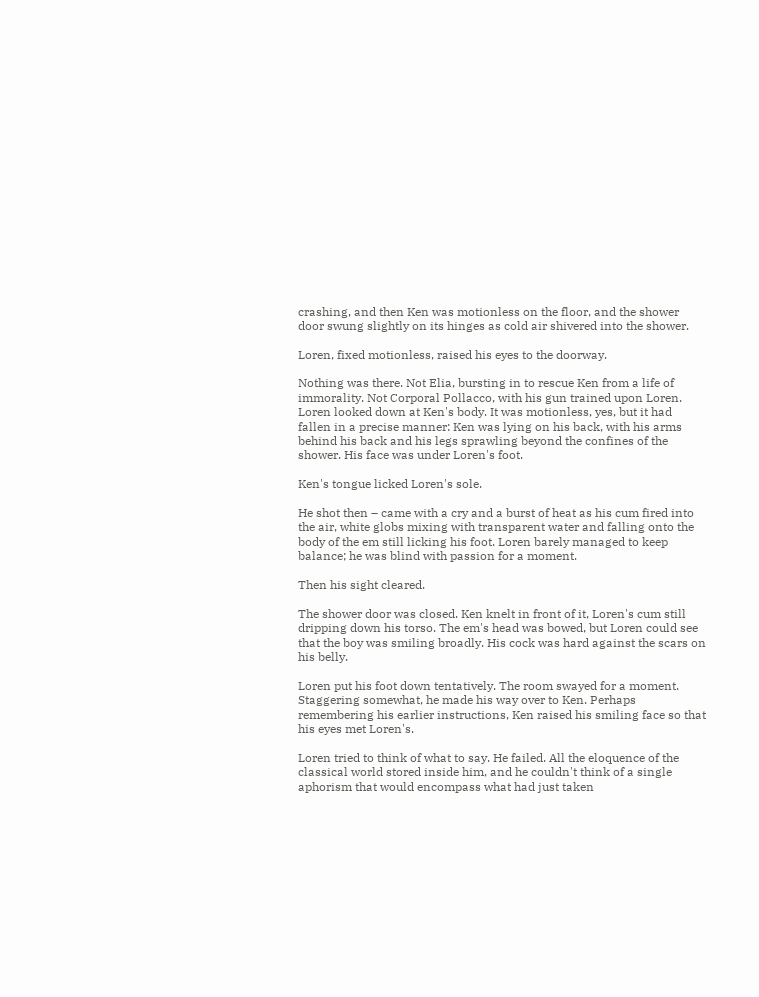crashing, and then Ken was motionless on the floor, and the shower door swung slightly on its hinges as cold air shivered into the shower.

Loren, fixed motionless, raised his eyes to the doorway.

Nothing was there. Not Elia, bursting in to rescue Ken from a life of immorality. Not Corporal Pollacco, with his gun trained upon Loren. Loren looked down at Ken's body. It was motionless, yes, but it had fallen in a precise manner: Ken was lying on his back, with his arms behind his back and his legs sprawling beyond the confines of the shower. His face was under Loren's foot.

Ken's tongue licked Loren's sole.

He shot then – came with a cry and a burst of heat as his cum fired into the air, white globs mixing with transparent water and falling onto the body of the em still licking his foot. Loren barely managed to keep balance; he was blind with passion for a moment.

Then his sight cleared.

The shower door was closed. Ken knelt in front of it, Loren's cum still dripping down his torso. The em's head was bowed, but Loren could see that the boy was smiling broadly. His cock was hard against the scars on his belly.

Loren put his foot down tentatively. The room swayed for a moment. Staggering somewhat, he made his way over to Ken. Perhaps remembering his earlier instructions, Ken raised his smiling face so that his eyes met Loren's.

Loren tried to think of what to say. He failed. All the eloquence of the classical world stored inside him, and he couldn't think of a single aphorism that would encompass what had just taken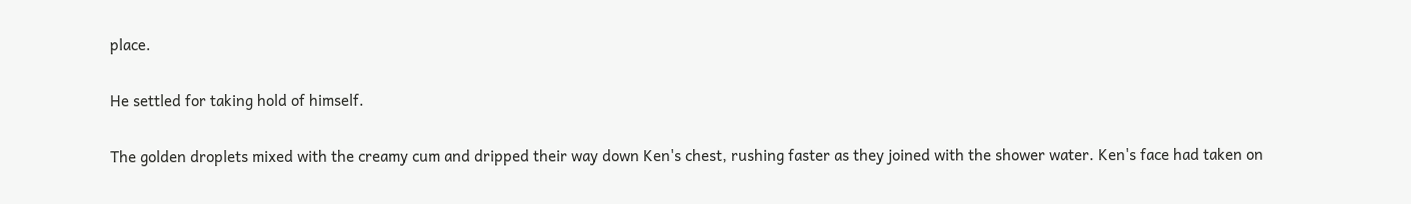place.

He settled for taking hold of himself.

The golden droplets mixed with the creamy cum and dripped their way down Ken's chest, rushing faster as they joined with the shower water. Ken's face had taken on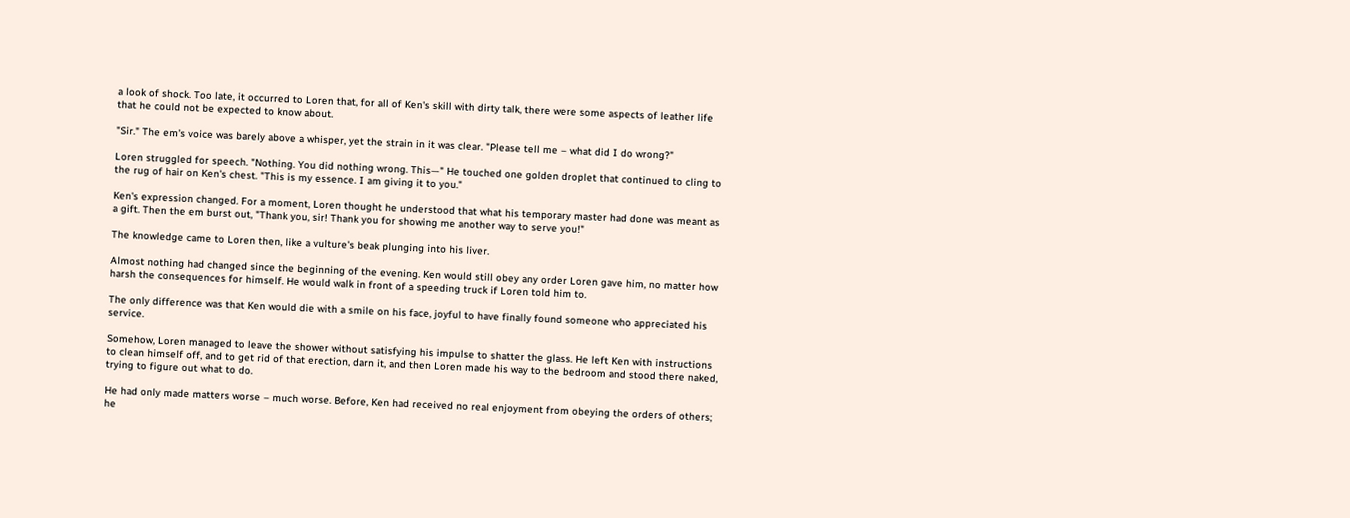a look of shock. Too late, it occurred to Loren that, for all of Ken's skill with dirty talk, there were some aspects of leather life that he could not be expected to know about.

"Sir." The em's voice was barely above a whisper, yet the strain in it was clear. "Please tell me – what did I do wrong?"

Loren struggled for speech. "Nothing. You did nothing wrong. This—" He touched one golden droplet that continued to cling to the rug of hair on Ken's chest. "This is my essence. I am giving it to you."

Ken's expression changed. For a moment, Loren thought he understood that what his temporary master had done was meant as a gift. Then the em burst out, "Thank you, sir! Thank you for showing me another way to serve you!"

The knowledge came to Loren then, like a vulture's beak plunging into his liver.

Almost nothing had changed since the beginning of the evening. Ken would still obey any order Loren gave him, no matter how harsh the consequences for himself. He would walk in front of a speeding truck if Loren told him to.

The only difference was that Ken would die with a smile on his face, joyful to have finally found someone who appreciated his service.

Somehow, Loren managed to leave the shower without satisfying his impulse to shatter the glass. He left Ken with instructions to clean himself off, and to get rid of that erection, darn it, and then Loren made his way to the bedroom and stood there naked, trying to figure out what to do.

He had only made matters worse – much worse. Before, Ken had received no real enjoyment from obeying the orders of others; he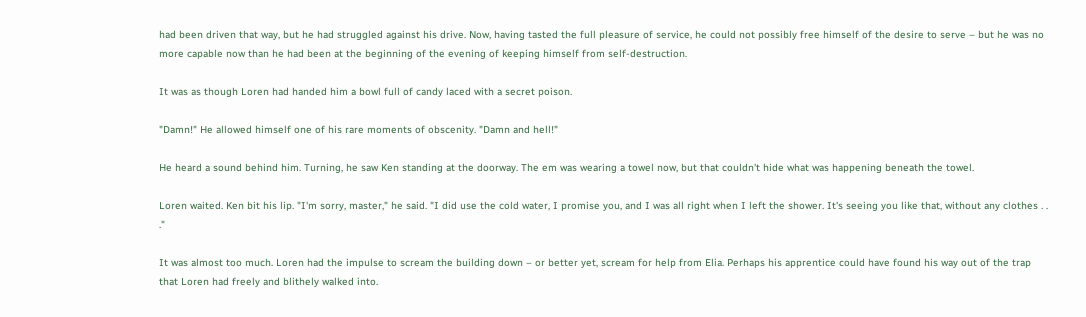had been driven that way, but he had struggled against his drive. Now, having tasted the full pleasure of service, he could not possibly free himself of the desire to serve – but he was no more capable now than he had been at the beginning of the evening of keeping himself from self-destruction.

It was as though Loren had handed him a bowl full of candy laced with a secret poison.

"Damn!" He allowed himself one of his rare moments of obscenity. "Damn and hell!"

He heard a sound behind him. Turning, he saw Ken standing at the doorway. The em was wearing a towel now, but that couldn't hide what was happening beneath the towel.

Loren waited. Ken bit his lip. "I'm sorry, master," he said. "I did use the cold water, I promise you, and I was all right when I left the shower. It's seeing you like that, without any clothes . . ."

It was almost too much. Loren had the impulse to scream the building down – or better yet, scream for help from Elia. Perhaps his apprentice could have found his way out of the trap that Loren had freely and blithely walked into.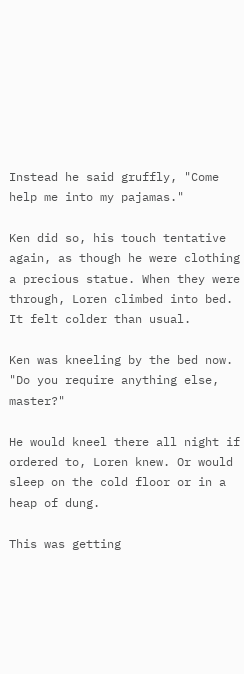Instead he said gruffly, "Come help me into my pajamas."

Ken did so, his touch tentative again, as though he were clothing a precious statue. When they were through, Loren climbed into bed. It felt colder than usual.

Ken was kneeling by the bed now. "Do you require anything else, master?"

He would kneel there all night if ordered to, Loren knew. Or would sleep on the cold floor or in a heap of dung.

This was getting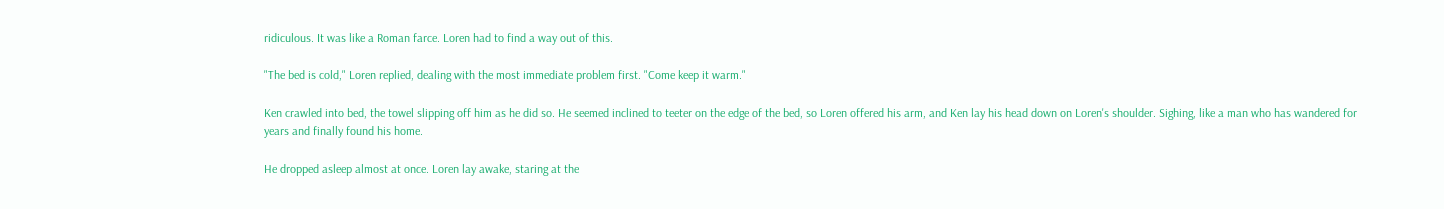ridiculous. It was like a Roman farce. Loren had to find a way out of this.

"The bed is cold," Loren replied, dealing with the most immediate problem first. "Come keep it warm."

Ken crawled into bed, the towel slipping off him as he did so. He seemed inclined to teeter on the edge of the bed, so Loren offered his arm, and Ken lay his head down on Loren's shoulder. Sighing, like a man who has wandered for years and finally found his home.

He dropped asleep almost at once. Loren lay awake, staring at the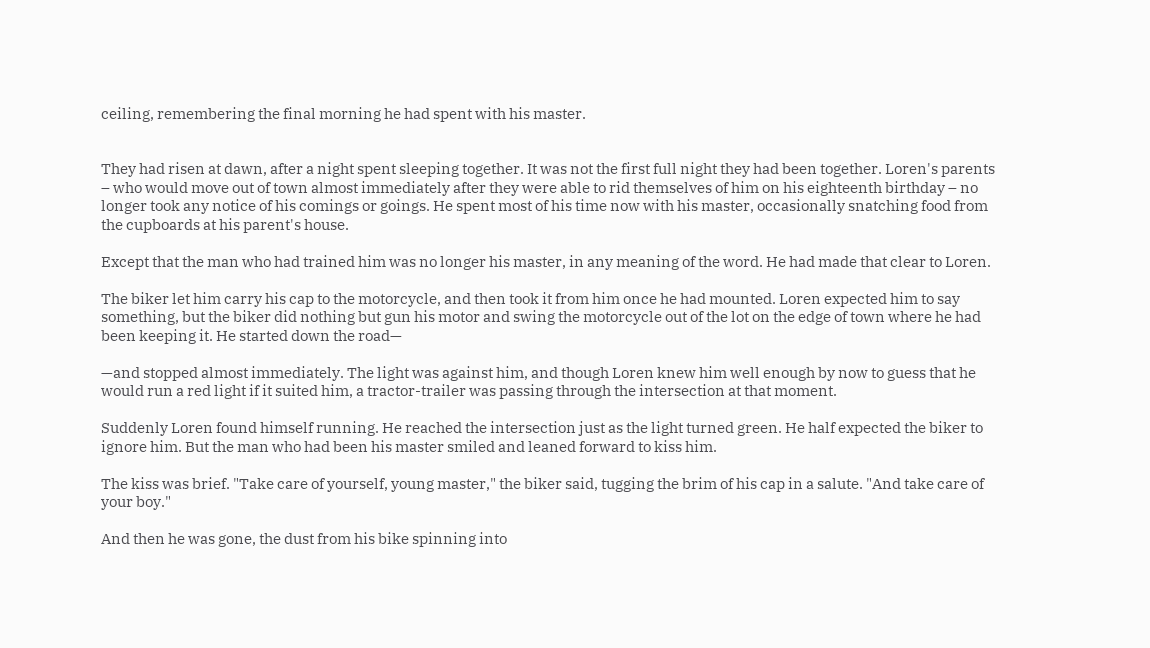ceiling, remembering the final morning he had spent with his master.


They had risen at dawn, after a night spent sleeping together. It was not the first full night they had been together. Loren's parents – who would move out of town almost immediately after they were able to rid themselves of him on his eighteenth birthday – no longer took any notice of his comings or goings. He spent most of his time now with his master, occasionally snatching food from the cupboards at his parent's house.

Except that the man who had trained him was no longer his master, in any meaning of the word. He had made that clear to Loren.

The biker let him carry his cap to the motorcycle, and then took it from him once he had mounted. Loren expected him to say something, but the biker did nothing but gun his motor and swing the motorcycle out of the lot on the edge of town where he had been keeping it. He started down the road—

—and stopped almost immediately. The light was against him, and though Loren knew him well enough by now to guess that he would run a red light if it suited him, a tractor-trailer was passing through the intersection at that moment.

Suddenly Loren found himself running. He reached the intersection just as the light turned green. He half expected the biker to ignore him. But the man who had been his master smiled and leaned forward to kiss him.

The kiss was brief. "Take care of yourself, young master," the biker said, tugging the brim of his cap in a salute. "And take care of your boy."

And then he was gone, the dust from his bike spinning into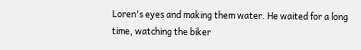Loren's eyes and making them water. He waited for a long time, watching the biker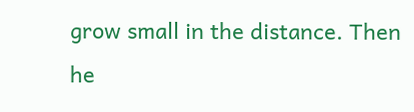grow small in the distance. Then he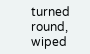turned round, wiped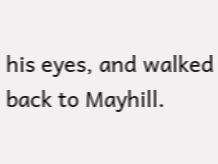his eyes, and walked back to Mayhill.